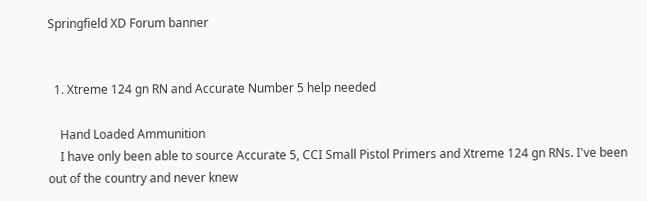Springfield XD Forum banner


  1. Xtreme 124 gn RN and Accurate Number 5 help needed

    Hand Loaded Ammunition
    I have only been able to source Accurate 5, CCI Small Pistol Primers and Xtreme 124 gn RNs. I've been out of the country and never knew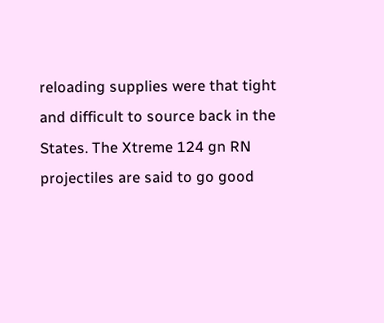reloading supplies were that tight and difficult to source back in the States. The Xtreme 124 gn RN projectiles are said to go good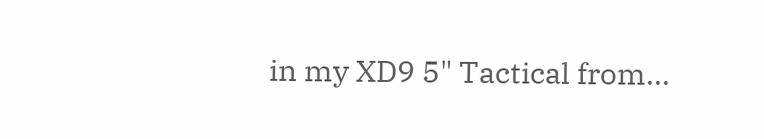in my XD9 5" Tactical from...